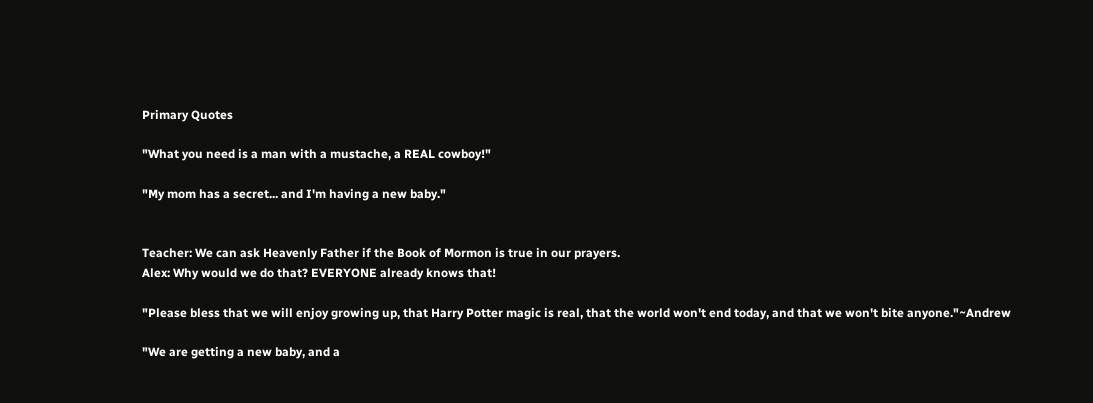Primary Quotes

"What you need is a man with a mustache, a REAL cowboy!"

"My mom has a secret... and I'm having a new baby."


Teacher: We can ask Heavenly Father if the Book of Mormon is true in our prayers.
Alex: Why would we do that? EVERYONE already knows that!

"Please bless that we will enjoy growing up, that Harry Potter magic is real, that the world won't end today, and that we won't bite anyone."~Andrew

"We are getting a new baby, and a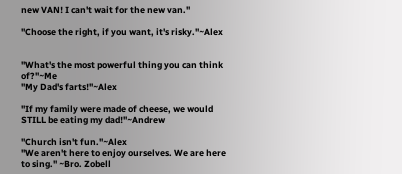new VAN! I can't wait for the new van."

"Choose the right, if you want, it's risky."~Alex


"What's the most powerful thing you can think of?"~Me
"My Dad's farts!"~Alex

"If my family were made of cheese, we would STILL be eating my dad!"~Andrew

"Church isn't fun."~Alex
"We aren't here to enjoy ourselves. We are here to sing." ~Bro. Zobell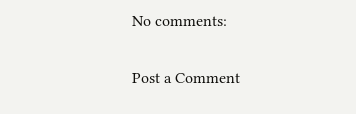No comments:

Post a Comment